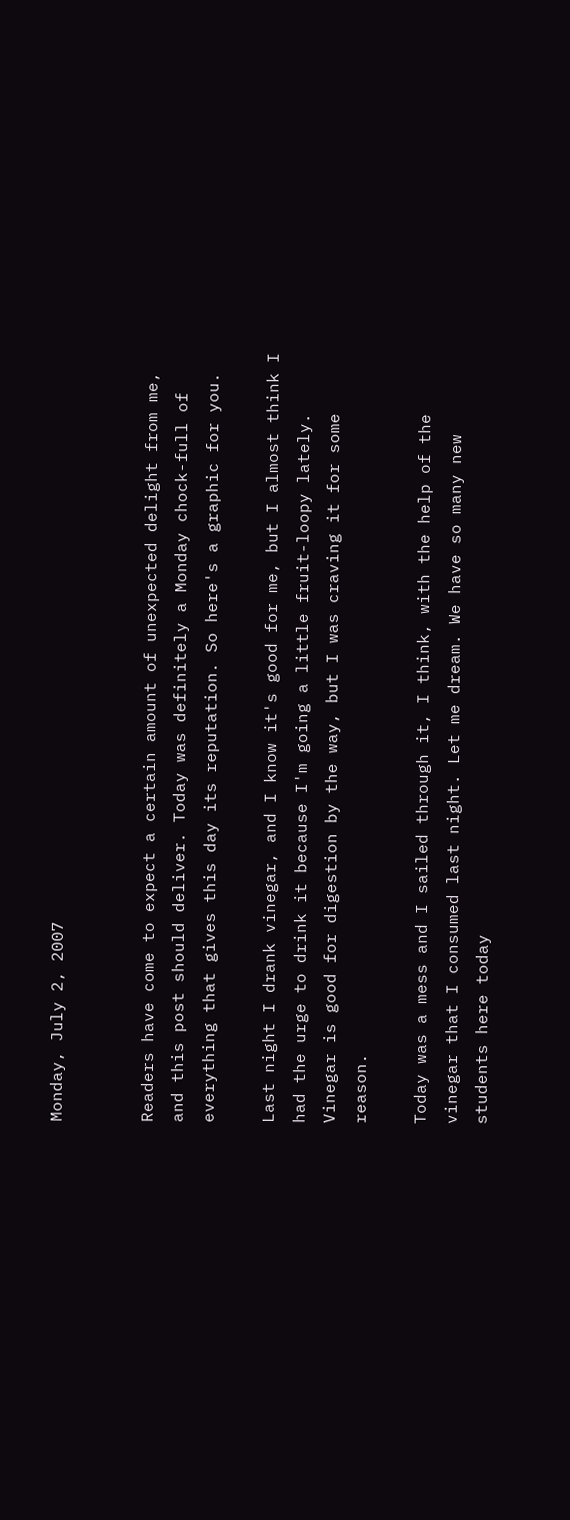Monday, July 2, 2007


Readers have come to expect a certain amount of unexpected delight from me, and this post should deliver. Today was definitely a Monday chock-full of everything that gives this day its reputation. So here's a graphic for you.

Last night I drank vinegar, and I know it's good for me, but I almost think I had the urge to drink it because I'm going a little fruit-loopy lately. Vinegar is good for digestion by the way, but I was craving it for some reason.

Today was a mess and I sailed through it, I think, with the help of the vinegar that I consumed last night. Let me dream. We have so many new students here today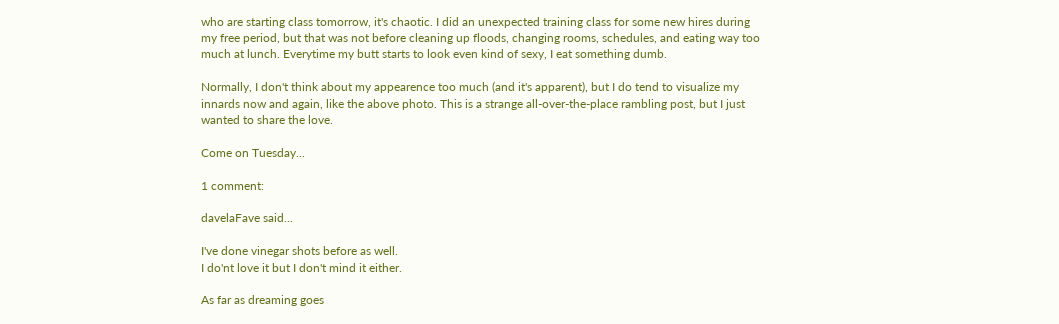who are starting class tomorrow, it's chaotic. I did an unexpected training class for some new hires during my free period, but that was not before cleaning up floods, changing rooms, schedules, and eating way too much at lunch. Everytime my butt starts to look even kind of sexy, I eat something dumb.

Normally, I don't think about my appearence too much (and it's apparent), but I do tend to visualize my innards now and again, like the above photo. This is a strange all-over-the-place rambling post, but I just wanted to share the love.

Come on Tuesday...

1 comment:

davelaFave said...

I've done vinegar shots before as well.
I do'nt love it but I don't mind it either.

As far as dreaming goes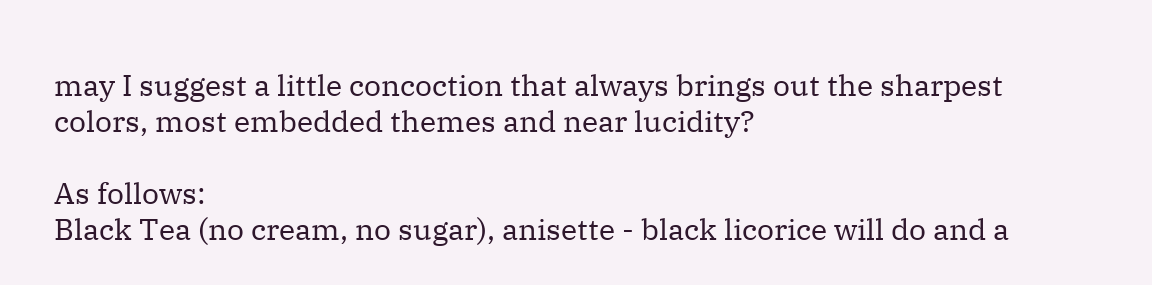may I suggest a little concoction that always brings out the sharpest colors, most embedded themes and near lucidity?

As follows:
Black Tea (no cream, no sugar), anisette - black licorice will do and a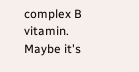complex B vitamin.
Maybe it's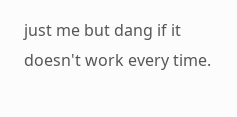just me but dang if it doesn't work every time.